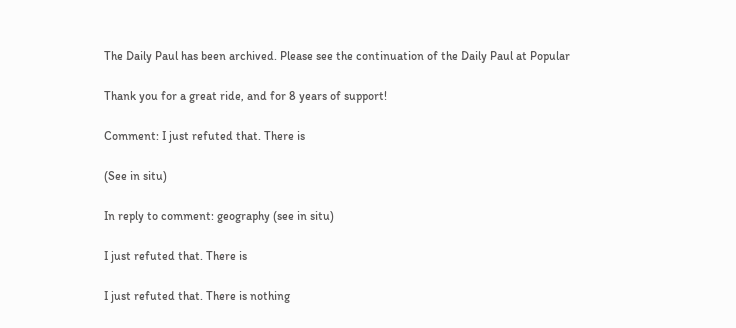The Daily Paul has been archived. Please see the continuation of the Daily Paul at Popular

Thank you for a great ride, and for 8 years of support!

Comment: I just refuted that. There is

(See in situ)

In reply to comment: geography (see in situ)

I just refuted that. There is

I just refuted that. There is nothing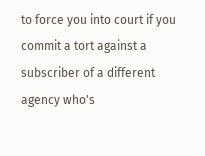to force you into court if you commit a tort against a subscriber of a different agency who's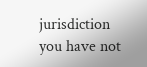jurisdiction you have not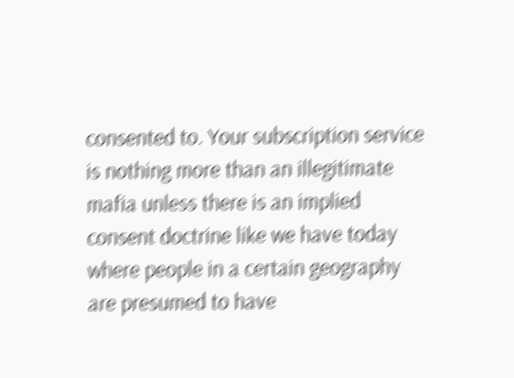consented to. Your subscription service is nothing more than an illegitimate mafia unless there is an implied consent doctrine like we have today where people in a certain geography are presumed to have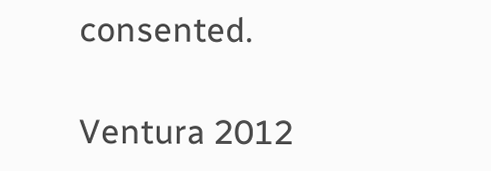consented.

Ventura 2012